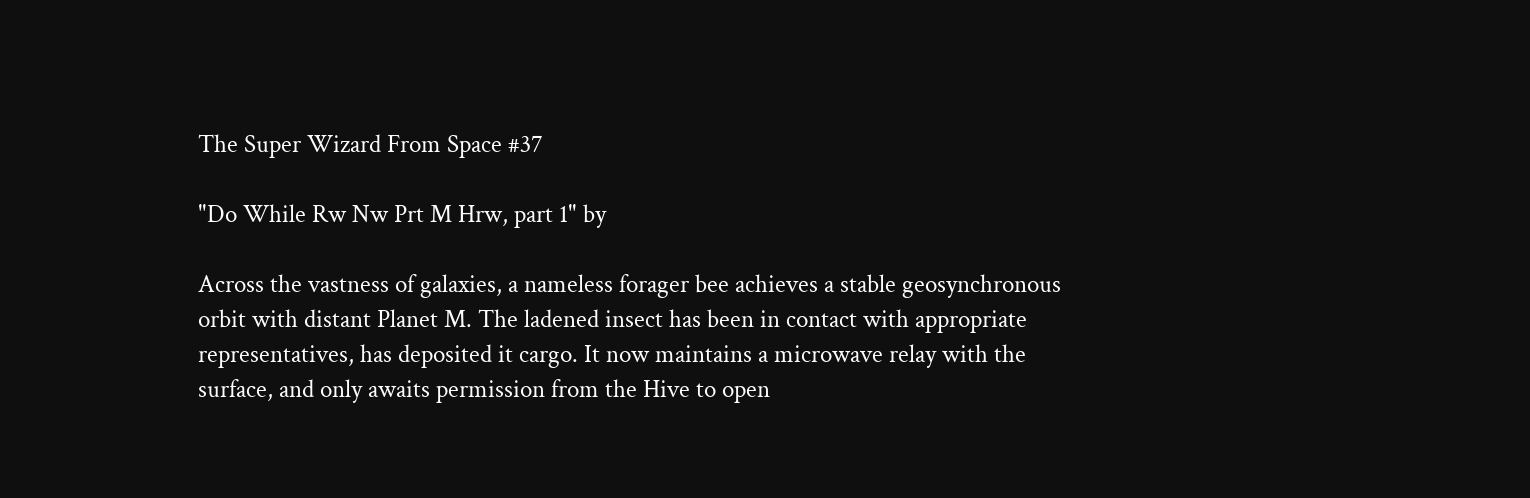The Super Wizard From Space #37

"Do While Rw Nw Prt M Hrw, part 1" by

Across the vastness of galaxies, a nameless forager bee achieves a stable geosynchronous orbit with distant Planet M. The ladened insect has been in contact with appropriate representatives, has deposited it cargo. It now maintains a microwave relay with the surface, and only awaits permission from the Hive to open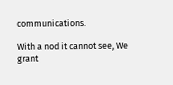communications.

With a nod it cannot see, We grant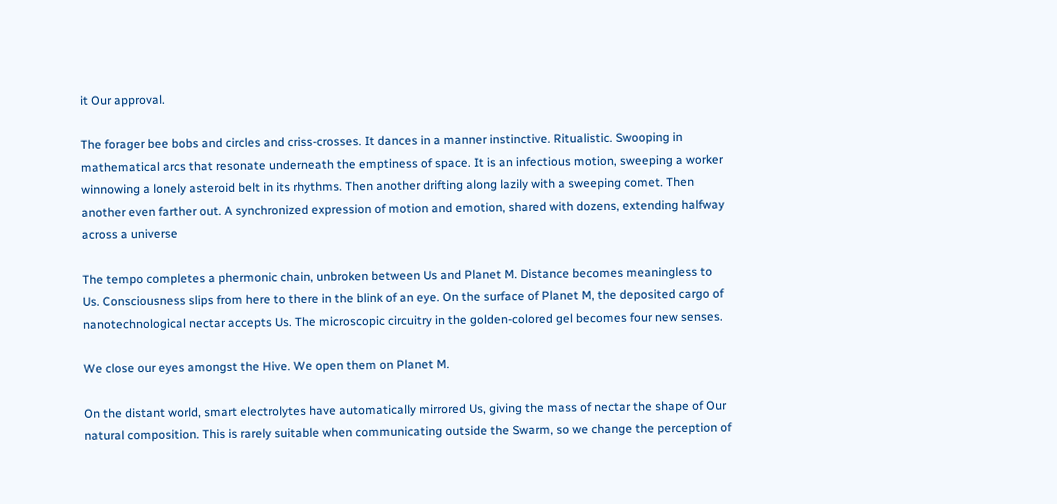it Our approval.

The forager bee bobs and circles and criss-crosses. It dances in a manner instinctive. Ritualistic. Swooping in mathematical arcs that resonate underneath the emptiness of space. It is an infectious motion, sweeping a worker winnowing a lonely asteroid belt in its rhythms. Then another drifting along lazily with a sweeping comet. Then another even farther out. A synchronized expression of motion and emotion, shared with dozens, extending halfway across a universe

The tempo completes a phermonic chain, unbroken between Us and Planet M. Distance becomes meaningless to Us. Consciousness slips from here to there in the blink of an eye. On the surface of Planet M, the deposited cargo of nanotechnological nectar accepts Us. The microscopic circuitry in the golden-colored gel becomes four new senses.

We close our eyes amongst the Hive. We open them on Planet M.

On the distant world, smart electrolytes have automatically mirrored Us, giving the mass of nectar the shape of Our natural composition. This is rarely suitable when communicating outside the Swarm, so we change the perception of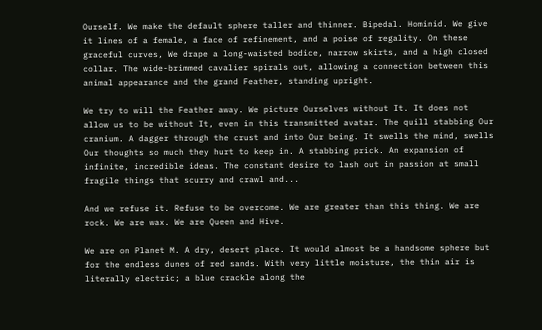Ourself. We make the default sphere taller and thinner. Bipedal. Hominid. We give it lines of a female, a face of refinement, and a poise of regality. On these graceful curves, We drape a long-waisted bodice, narrow skirts, and a high closed collar. The wide-brimmed cavalier spirals out, allowing a connection between this animal appearance and the grand Feather, standing upright.

We try to will the Feather away. We picture Ourselves without It. It does not allow us to be without It, even in this transmitted avatar. The quill stabbing Our cranium. A dagger through the crust and into Our being. It swells the mind, swells Our thoughts so much they hurt to keep in. A stabbing prick. An expansion of infinite, incredible ideas. The constant desire to lash out in passion at small fragile things that scurry and crawl and...

And we refuse it. Refuse to be overcome. We are greater than this thing. We are rock. We are wax. We are Queen and Hive.

We are on Planet M. A dry, desert place. It would almost be a handsome sphere but for the endless dunes of red sands. With very little moisture, the thin air is literally electric; a blue crackle along the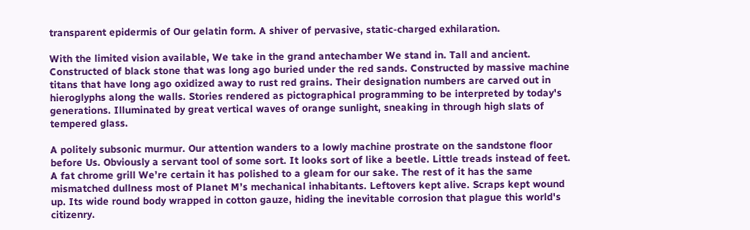transparent epidermis of Our gelatin form. A shiver of pervasive, static-charged exhilaration.

With the limited vision available, We take in the grand antechamber We stand in. Tall and ancient. Constructed of black stone that was long ago buried under the red sands. Constructed by massive machine titans that have long ago oxidized away to rust red grains. Their designation numbers are carved out in hieroglyphs along the walls. Stories rendered as pictographical programming to be interpreted by today's generations. Illuminated by great vertical waves of orange sunlight, sneaking in through high slats of tempered glass.

A politely subsonic murmur. Our attention wanders to a lowly machine prostrate on the sandstone floor before Us. Obviously a servant tool of some sort. It looks sort of like a beetle. Little treads instead of feet. A fat chrome grill We’re certain it has polished to a gleam for our sake. The rest of it has the same mismatched dullness most of Planet M’s mechanical inhabitants. Leftovers kept alive. Scraps kept wound up. Its wide round body wrapped in cotton gauze, hiding the inevitable corrosion that plague this world's citizenry.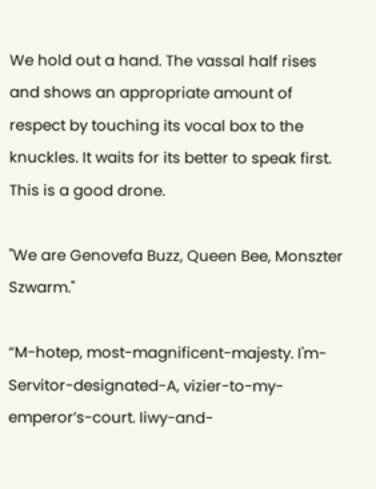We hold out a hand. The vassal half rises and shows an appropriate amount of respect by touching its vocal box to the knuckles. It waits for its better to speak first. This is a good drone.

"We are Genovefa Buzz, Queen Bee, Monszter Szwarm."

“M-hotep, most-magnificent-majesty. I'm-Servitor-designated-A, vizier-to-my-emperor’s-court. Iiwy-and-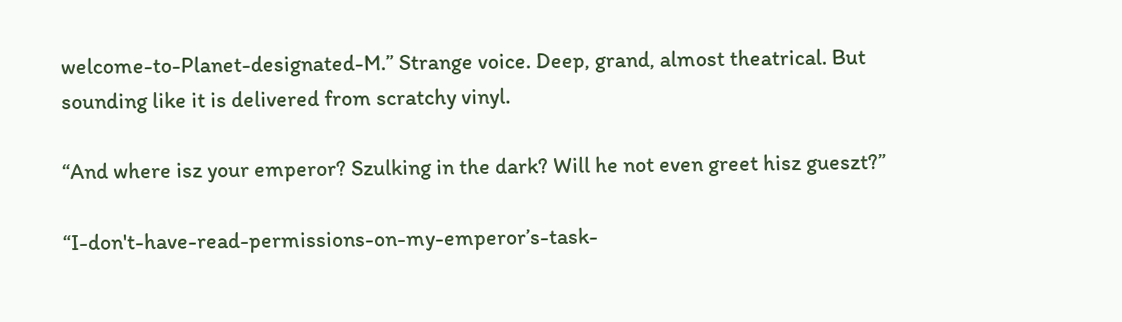welcome-to-Planet-designated-M.” Strange voice. Deep, grand, almost theatrical. But sounding like it is delivered from scratchy vinyl.

“And where isz your emperor? Szulking in the dark? Will he not even greet hisz gueszt?”

“I-don't-have-read-permissions-on-my-emperor’s-task-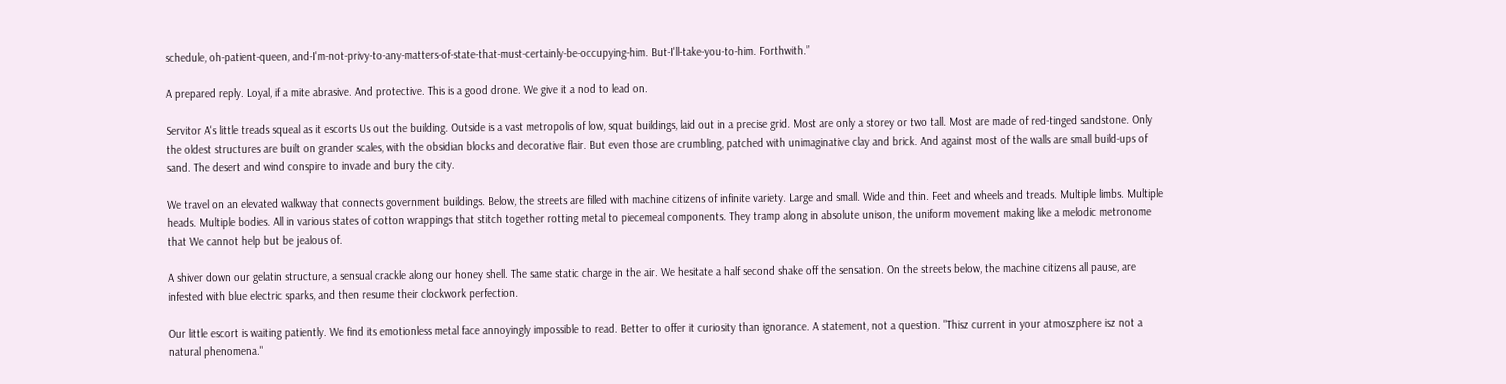schedule, oh-patient-queen, and-I'm-not-privy-to-any-matters-of-state-that-must-certainly-be-occupying-him. But-I'll-take-you-to-him. Forthwith.”

A prepared reply. Loyal, if a mite abrasive. And protective. This is a good drone. We give it a nod to lead on.

Servitor A's little treads squeal as it escorts Us out the building. Outside is a vast metropolis of low, squat buildings, laid out in a precise grid. Most are only a storey or two tall. Most are made of red-tinged sandstone. Only the oldest structures are built on grander scales, with the obsidian blocks and decorative flair. But even those are crumbling, patched with unimaginative clay and brick. And against most of the walls are small build-ups of sand. The desert and wind conspire to invade and bury the city.

We travel on an elevated walkway that connects government buildings. Below, the streets are filled with machine citizens of infinite variety. Large and small. Wide and thin. Feet and wheels and treads. Multiple limbs. Multiple heads. Multiple bodies. All in various states of cotton wrappings that stitch together rotting metal to piecemeal components. They tramp along in absolute unison, the uniform movement making like a melodic metronome that We cannot help but be jealous of.

A shiver down our gelatin structure, a sensual crackle along our honey shell. The same static charge in the air. We hesitate a half second shake off the sensation. On the streets below, the machine citizens all pause, are infested with blue electric sparks, and then resume their clockwork perfection.

Our little escort is waiting patiently. We find its emotionless metal face annoyingly impossible to read. Better to offer it curiosity than ignorance. A statement, not a question. "Thisz current in your atmoszphere isz not a natural phenomena."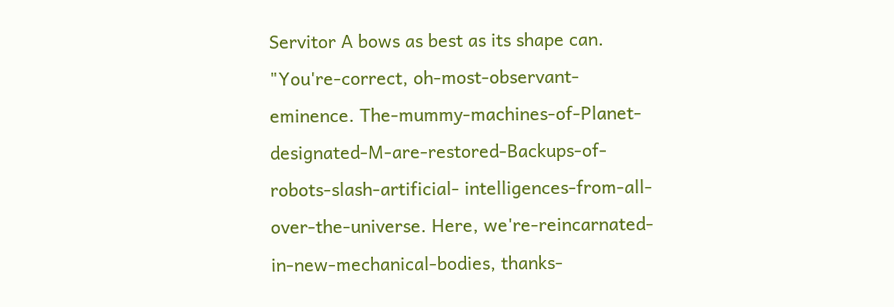Servitor A bows as best as its shape can. "You're-correct, oh-most-observant-eminence. The-mummy-machines-of-Planet-designated-M-are-restored-Backups-of-robots-slash-artificial- intelligences-from-all-over-the-universe. Here, we're-reincarnated-in-new-mechanical-bodies, thanks-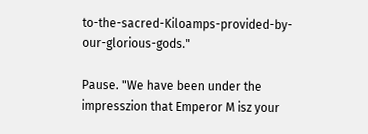to-the-sacred-Kiloamps-provided-by-our-glorious-gods."

Pause. "We have been under the impresszion that Emperor M isz your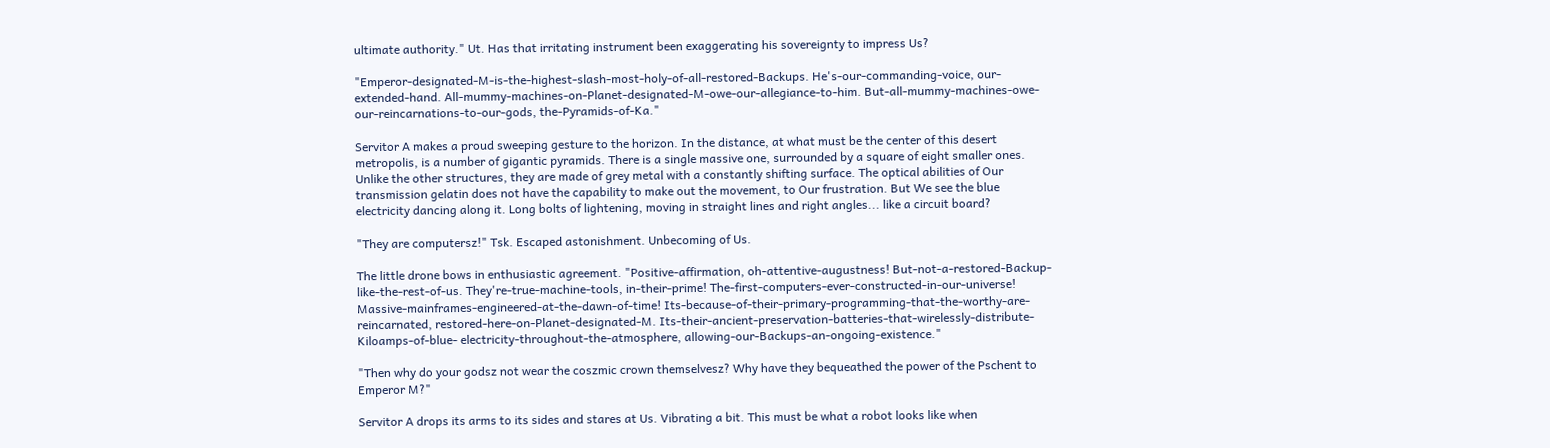ultimate authority." Ut. Has that irritating instrument been exaggerating his sovereignty to impress Us?

"Emperor-designated-M-is-the-highest-slash-most-holy-of-all-restored-Backups. He's-our-commanding-voice, our-extended-hand. All-mummy-machines-on-Planet-designated-M-owe-our-allegiance-to-him. But-all-mummy-machines-owe-our-reincarnations-to-our-gods, the-Pyramids-of-Ka."

Servitor A makes a proud sweeping gesture to the horizon. In the distance, at what must be the center of this desert metropolis, is a number of gigantic pyramids. There is a single massive one, surrounded by a square of eight smaller ones. Unlike the other structures, they are made of grey metal with a constantly shifting surface. The optical abilities of Our transmission gelatin does not have the capability to make out the movement, to Our frustration. But We see the blue electricity dancing along it. Long bolts of lightening, moving in straight lines and right angles... like a circuit board?

"They are computersz!" Tsk. Escaped astonishment. Unbecoming of Us.

The little drone bows in enthusiastic agreement. "Positive-affirmation, oh-attentive-augustness! But-not-a-restored-Backup-like-the-rest-of-us. They're-true-machine-tools, in-their-prime! The-first-computers-ever-constructed-in-our-universe! Massive-mainframes-engineered-at-the-dawn-of-time! Its-because-of-their-primary-programming-that-the-worthy-are-reincarnated, restored-here-on-Planet-designated-M. Its-their-ancient-preservation-batteries-that-wirelessly-distribute-Kiloamps-of-blue- electricity-throughout-the-atmosphere, allowing-our-Backups-an-ongoing-existence."

"Then why do your godsz not wear the coszmic crown themselvesz? Why have they bequeathed the power of the Pschent to Emperor M?"

Servitor A drops its arms to its sides and stares at Us. Vibrating a bit. This must be what a robot looks like when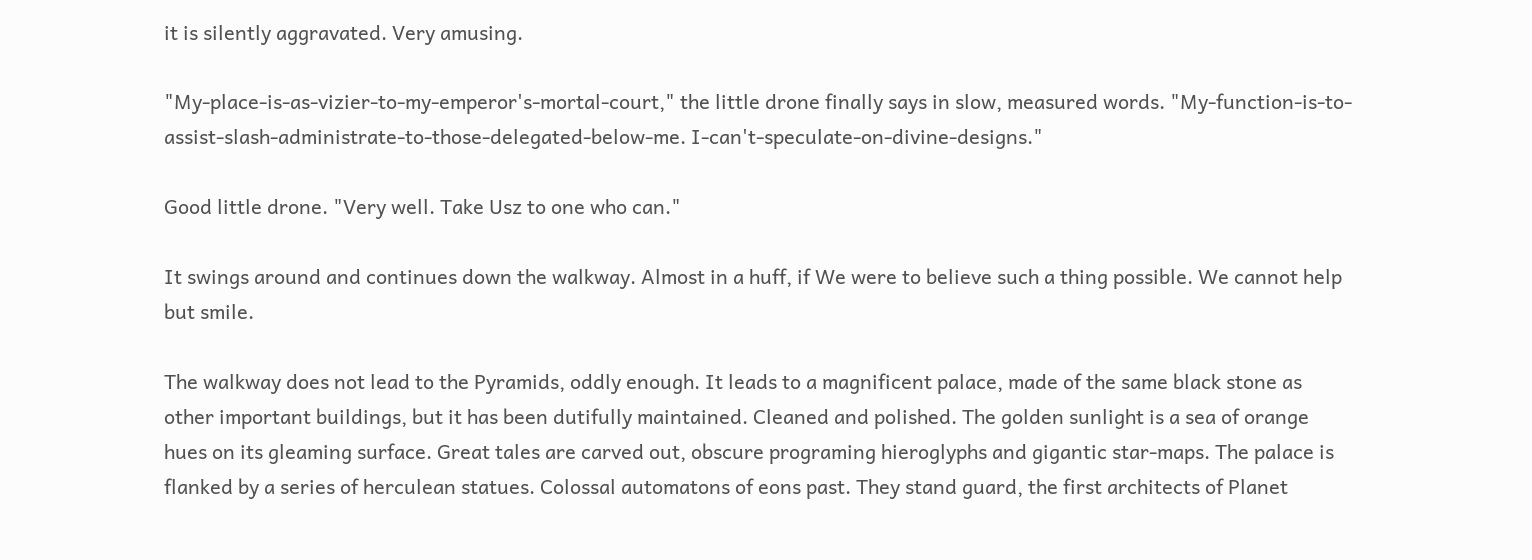it is silently aggravated. Very amusing.

"My-place-is-as-vizier-to-my-emperor's-mortal-court," the little drone finally says in slow, measured words. "My-function-is-to-assist-slash-administrate-to-those-delegated-below-me. I-can't-speculate-on-divine-designs."

Good little drone. "Very well. Take Usz to one who can."

It swings around and continues down the walkway. Almost in a huff, if We were to believe such a thing possible. We cannot help but smile.

The walkway does not lead to the Pyramids, oddly enough. It leads to a magnificent palace, made of the same black stone as other important buildings, but it has been dutifully maintained. Cleaned and polished. The golden sunlight is a sea of orange hues on its gleaming surface. Great tales are carved out, obscure programing hieroglyphs and gigantic star-maps. The palace is flanked by a series of herculean statues. Colossal automatons of eons past. They stand guard, the first architects of Planet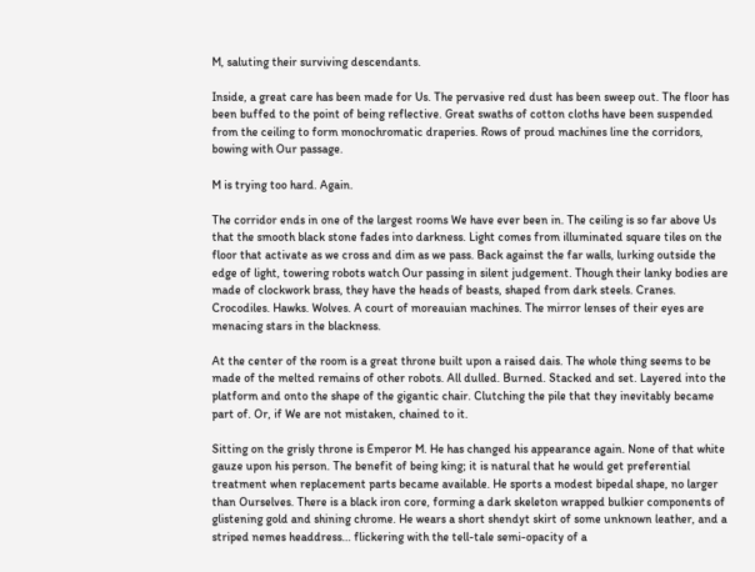M, saluting their surviving descendants.

Inside, a great care has been made for Us. The pervasive red dust has been sweep out. The floor has been buffed to the point of being reflective. Great swaths of cotton cloths have been suspended from the ceiling to form monochromatic draperies. Rows of proud machines line the corridors, bowing with Our passage.

M is trying too hard. Again.

The corridor ends in one of the largest rooms We have ever been in. The ceiling is so far above Us that the smooth black stone fades into darkness. Light comes from illuminated square tiles on the floor that activate as we cross and dim as we pass. Back against the far walls, lurking outside the edge of light, towering robots watch Our passing in silent judgement. Though their lanky bodies are made of clockwork brass, they have the heads of beasts, shaped from dark steels. Cranes. Crocodiles. Hawks. Wolves. A court of moreauian machines. The mirror lenses of their eyes are menacing stars in the blackness.

At the center of the room is a great throne built upon a raised dais. The whole thing seems to be made of the melted remains of other robots. All dulled. Burned. Stacked and set. Layered into the platform and onto the shape of the gigantic chair. Clutching the pile that they inevitably became part of. Or, if We are not mistaken, chained to it.

Sitting on the grisly throne is Emperor M. He has changed his appearance again. None of that white gauze upon his person. The benefit of being king; it is natural that he would get preferential treatment when replacement parts became available. He sports a modest bipedal shape, no larger than Ourselves. There is a black iron core, forming a dark skeleton wrapped bulkier components of glistening gold and shining chrome. He wears a short shendyt skirt of some unknown leather, and a striped nemes headdress... flickering with the tell-tale semi-opacity of a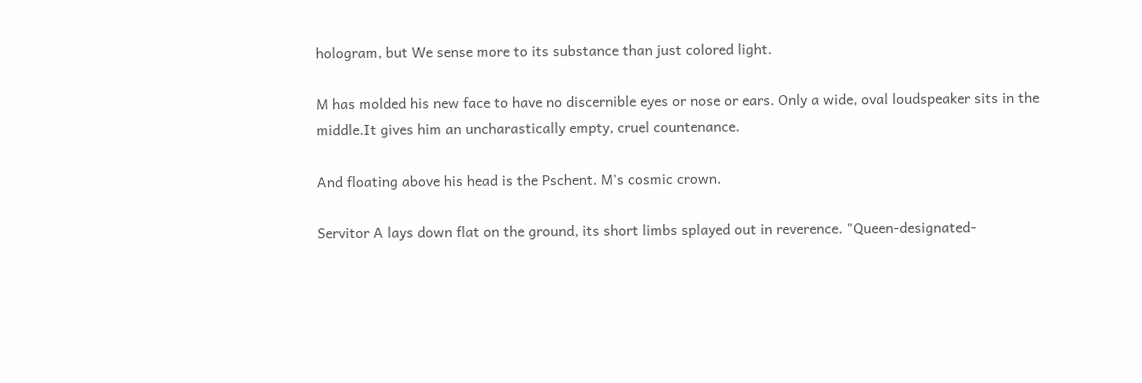hologram, but We sense more to its substance than just colored light.

M has molded his new face to have no discernible eyes or nose or ears. Only a wide, oval loudspeaker sits in the middle.It gives him an uncharastically empty, cruel countenance.

And floating above his head is the Pschent. M's cosmic crown.

Servitor A lays down flat on the ground, its short limbs splayed out in reverence. "Queen-designated-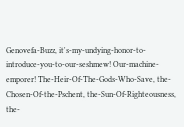Genovefa-Buzz, it's-my-undying-honor-to-introduce-you-to-our-seshmew! Our-machine-emporer! The-Heir-Of-The-Gods-Who-Save, the-Chosen-Of-the-Pschent, the-Sun-Of-Righteousness, the-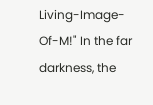Living-Image-Of-M!" In the far darkness, the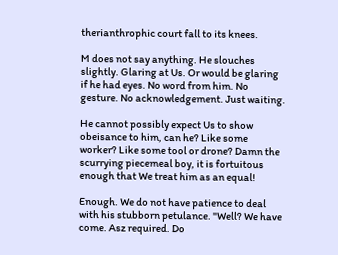therianthrophic court fall to its knees.

M does not say anything. He slouches slightly. Glaring at Us. Or would be glaring if he had eyes. No word from him. No gesture. No acknowledgement. Just waiting.

He cannot possibly expect Us to show obeisance to him, can he? Like some worker? Like some tool or drone? Damn the scurrying piecemeal boy, it is fortuitous enough that We treat him as an equal!

Enough. We do not have patience to deal with his stubborn petulance. "Well? We have come. Asz required. Do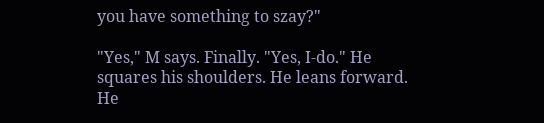you have something to szay?"

"Yes," M says. Finally. "Yes, I-do." He squares his shoulders. He leans forward. He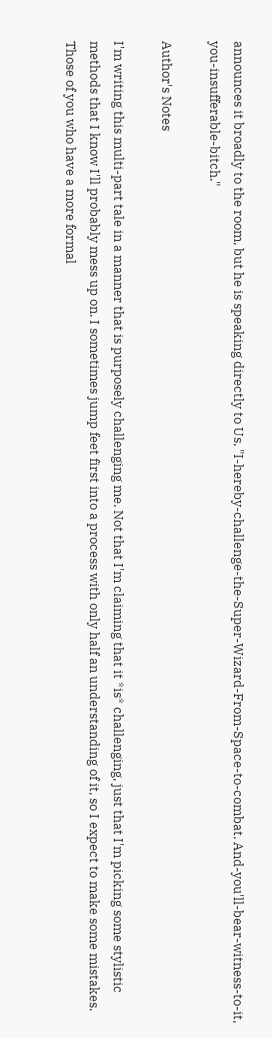announces it broadly to the room, but he is speaking directly to Us, "I-hereby-challenge-the-Super-Wizard-From-Space-to-combat. And-you'll-bear-witness-to-it, you-insufferable-bitch."

Author's Notes

I'm writing this multi-part tale in a manner that is purposely challenging me. Not that I'm claiming that it *is* challenging, just that I'm picking some stylistic methods that I know I'll probably mess up on. I sometimes jump feet first into a process with only half an understanding of it, so I expect to make some mistakes. Those of you who have a more formal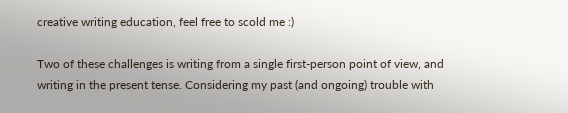creative writing education, feel free to scold me :)

Two of these challenges is writing from a single first-person point of view, and writing in the present tense. Considering my past (and ongoing) trouble with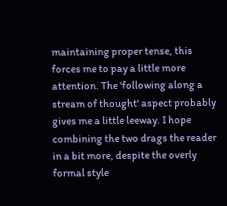maintaining proper tense, this forces me to pay a little more attention. The 'following along a stream of thought' aspect probably gives me a little leeway. I hope combining the two drags the reader in a bit more, despite the overly formal style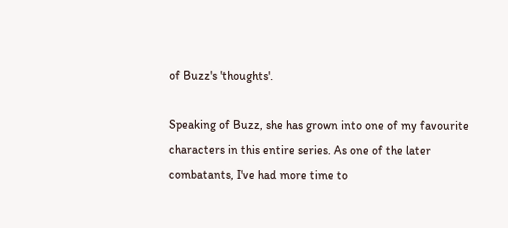of Buzz's 'thoughts'.

Speaking of Buzz, she has grown into one of my favourite characters in this entire series. As one of the later combatants, I've had more time to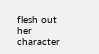flesh out her character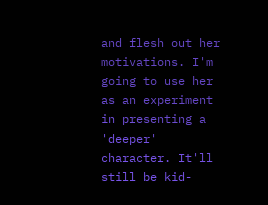and flesh out her motivations. I'm going to use her as an experiment in presenting a 'deeper' character. It'll still be kid-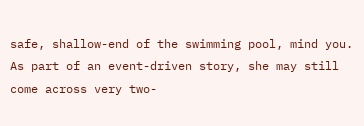safe, shallow-end of the swimming pool, mind you. As part of an event-driven story, she may still come across very two-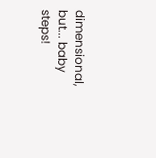dimensional, but... baby steps!